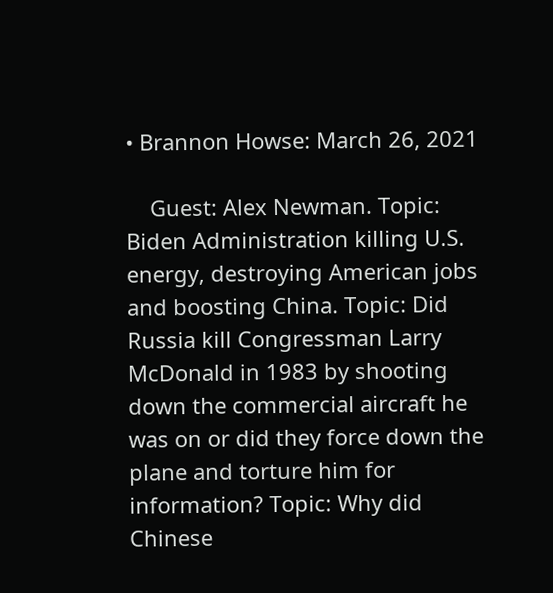• Brannon Howse: March 26, 2021

    Guest: Alex Newman. Topic: Biden Administration killing U.S. energy, destroying American jobs and boosting China. Topic: Did Russia kill Congressman Larry McDonald in 1983 by shooting down the commercial aircraft he was on or did they force down the plane and torture him for information? Topic: Why did Chinese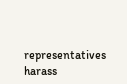representatives harass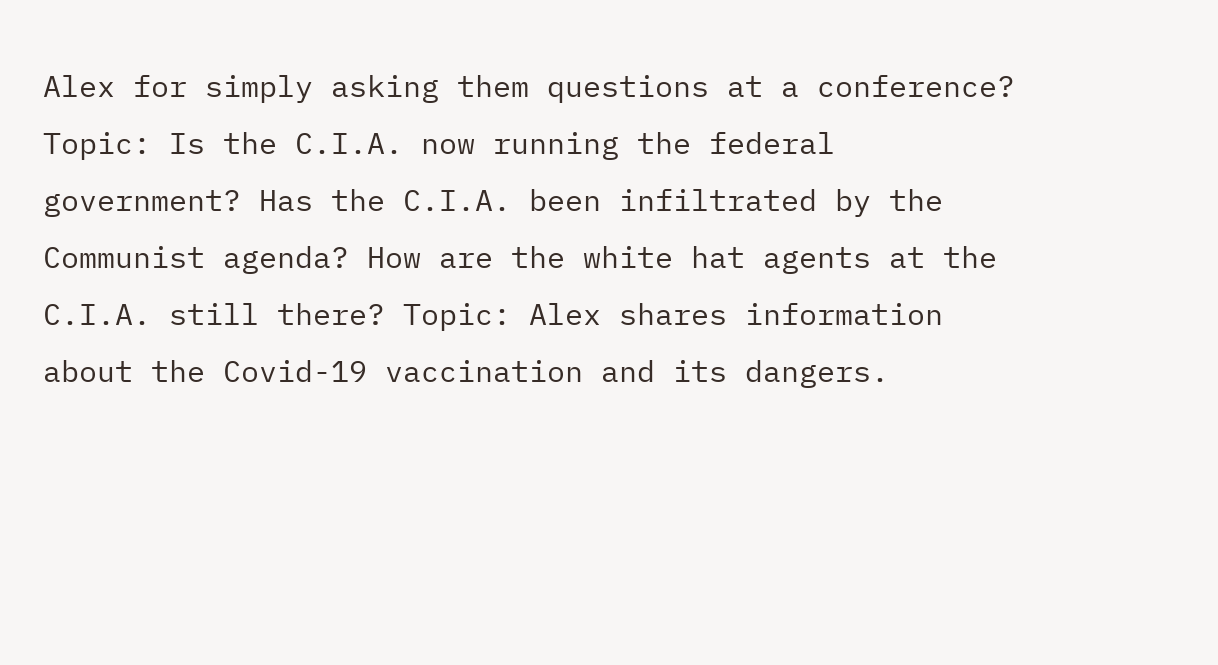Alex for simply asking them questions at a conference? Topic: Is the C.I.A. now running the federal government? Has the C.I.A. been infiltrated by the Communist agenda? How are the white hat agents at the C.I.A. still there? Topic: Alex shares information about the Covid-19 vaccination and its dangers.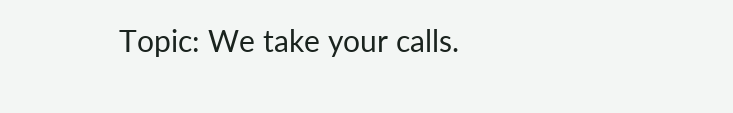Topic: We take your calls.